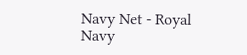Navy Net - Royal Navy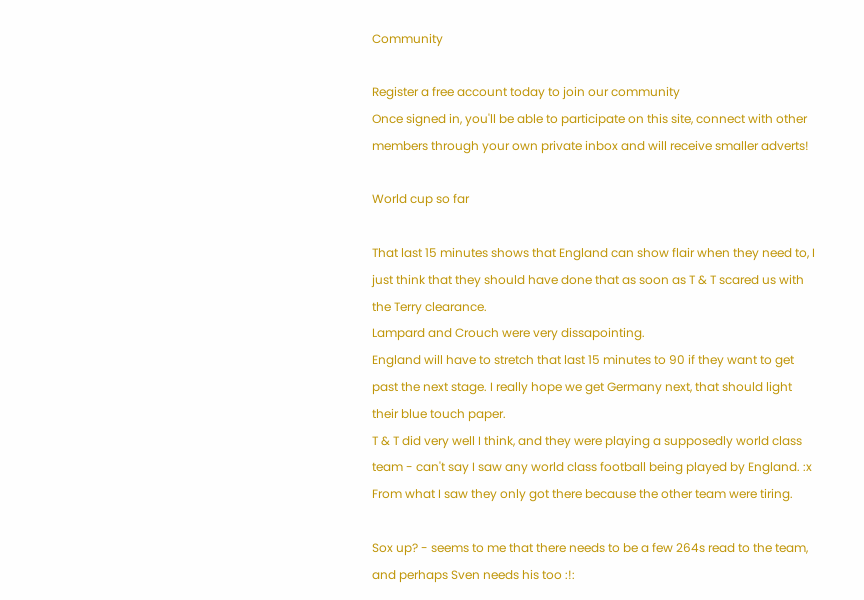Community

Register a free account today to join our community
Once signed in, you'll be able to participate on this site, connect with other members through your own private inbox and will receive smaller adverts!

World cup so far

That last 15 minutes shows that England can show flair when they need to, I just think that they should have done that as soon as T & T scared us with the Terry clearance.
Lampard and Crouch were very dissapointing.
England will have to stretch that last 15 minutes to 90 if they want to get past the next stage. I really hope we get Germany next, that should light their blue touch paper.
T & T did very well I think, and they were playing a supposedly world class team - can't say I saw any world class football being played by England. :x
From what I saw they only got there because the other team were tiring.

Sox up? - seems to me that there needs to be a few 264s read to the team, and perhaps Sven needs his too :!: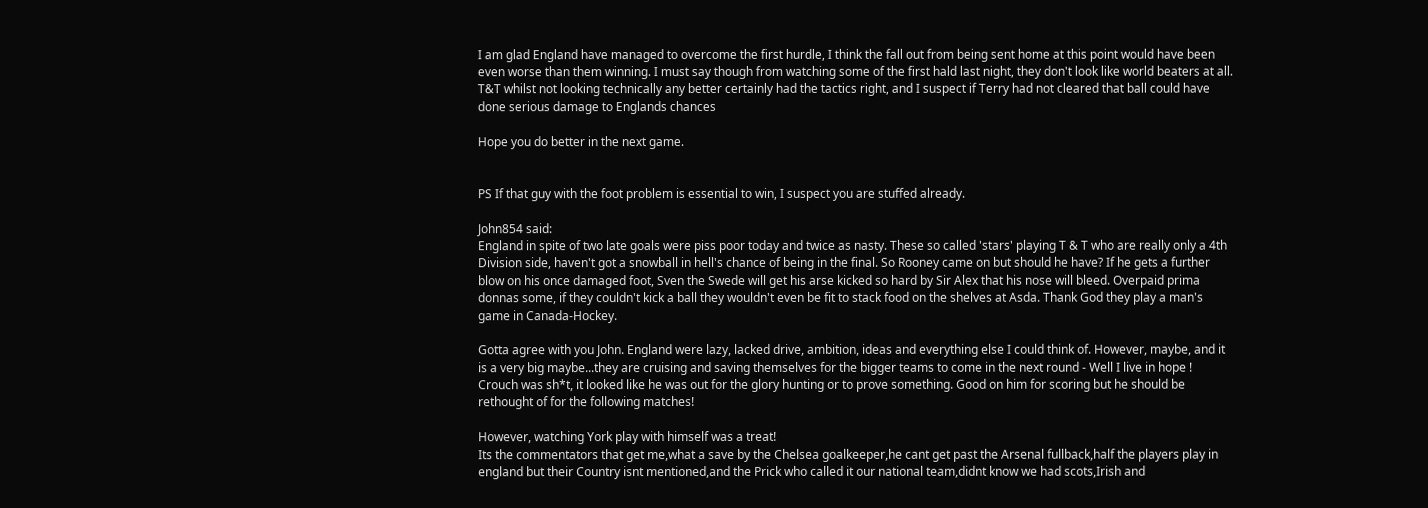I am glad England have managed to overcome the first hurdle, I think the fall out from being sent home at this point would have been even worse than them winning. I must say though from watching some of the first hald last night, they don't look like world beaters at all. T&T whilst not looking technically any better certainly had the tactics right, and I suspect if Terry had not cleared that ball could have done serious damage to Englands chances

Hope you do better in the next game.


PS If that guy with the foot problem is essential to win, I suspect you are stuffed already.

John854 said:
England in spite of two late goals were piss poor today and twice as nasty. These so called 'stars' playing T & T who are really only a 4th Division side, haven't got a snowball in hell's chance of being in the final. So Rooney came on but should he have? If he gets a further blow on his once damaged foot, Sven the Swede will get his arse kicked so hard by Sir Alex that his nose will bleed. Overpaid prima donnas some, if they couldn't kick a ball they wouldn't even be fit to stack food on the shelves at Asda. Thank God they play a man's game in Canada-Hockey.

Gotta agree with you John. England were lazy, lacked drive, ambition, ideas and everything else I could think of. However, maybe, and it is a very big maybe...they are cruising and saving themselves for the bigger teams to come in the next round - Well I live in hope !
Crouch was sh*t, it looked like he was out for the glory hunting or to prove something. Good on him for scoring but he should be rethought of for the following matches!

However, watching York play with himself was a treat!
Its the commentators that get me,what a save by the Chelsea goalkeeper,he cant get past the Arsenal fullback,half the players play in england but their Country isnt mentioned,and the Prick who called it our national team,didnt know we had scots,Irish and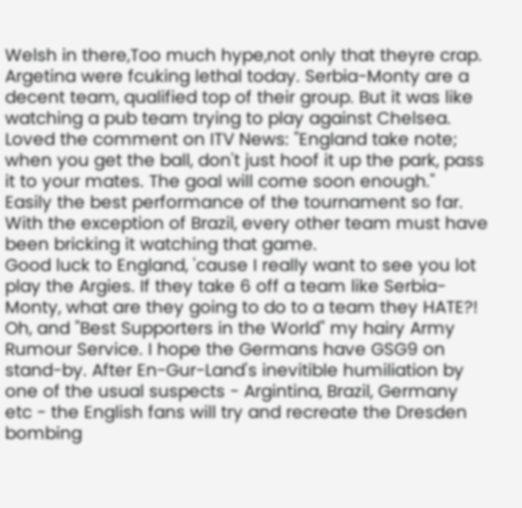Welsh in there,Too much hype,not only that theyre crap.
Argetina were fcuking lethal today. Serbia-Monty are a decent team, qualified top of their group. But it was like watching a pub team trying to play against Chelsea.
Loved the comment on ITV News: "England take note; when you get the ball, don't just hoof it up the park, pass it to your mates. The goal will come soon enough."
Easily the best performance of the tournament so far. With the exception of Brazil, every other team must have been bricking it watching that game.
Good luck to England, 'cause I really want to see you lot play the Argies. If they take 6 off a team like Serbia-Monty, what are they going to do to a team they HATE?!
Oh, and "Best Supporters in the World" my hairy Army Rumour Service. I hope the Germans have GSG9 on stand-by. After En-Gur-Land's inevitible humiliation by one of the usual suspects - Argintina, Brazil, Germany etc - the English fans will try and recreate the Dresden bombing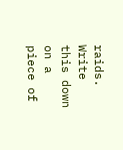raids.
Write this down on a piece of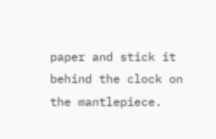paper and stick it behind the clock on the mantlepiece.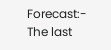Forecast:- The last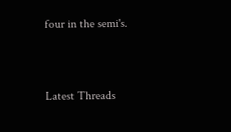four in the semi's.


Latest Threads